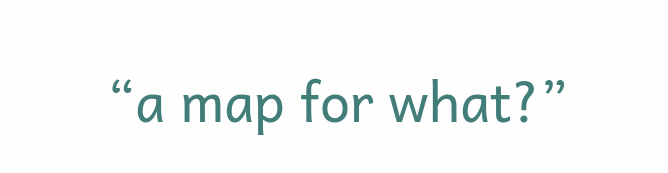“a map for what?”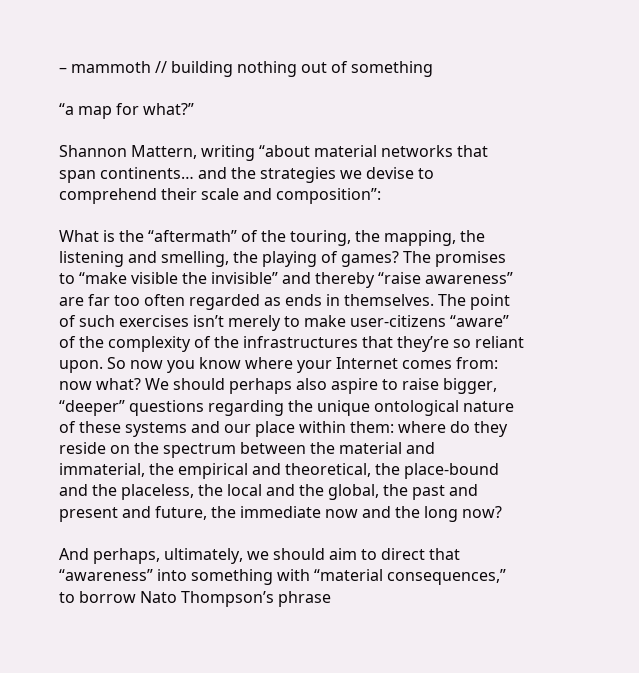– mammoth // building nothing out of something

“a map for what?”

Shannon Mattern, writing “about material networks that span continents… and the strategies we devise to comprehend their scale and composition”:

What is the “aftermath” of the touring, the mapping, the listening and smelling, the playing of games? The promises to “make visible the invisible” and thereby “raise awareness” are far too often regarded as ends in themselves. The point of such exercises isn’t merely to make user-citizens “aware” of the complexity of the infrastructures that they’re so reliant upon. So now you know where your Internet comes from: now what? We should perhaps also aspire to raise bigger, “deeper” questions regarding the unique ontological nature of these systems and our place within them: where do they reside on the spectrum between the material and immaterial, the empirical and theoretical, the place-bound and the placeless, the local and the global, the past and present and future, the immediate now and the long now?

And perhaps, ultimately, we should aim to direct that “awareness” into something with “material consequences,” to borrow Nato Thompson’s phrase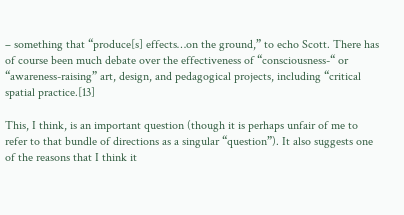– something that “produce[s] effects…on the ground,” to echo Scott. There has of course been much debate over the effectiveness of “consciousness-“ or “awareness-raising” art, design, and pedagogical projects, including “critical spatial practice.[13]

This, I think, is an important question (though it is perhaps unfair of me to refer to that bundle of directions as a singular “question”). It also suggests one of the reasons that I think it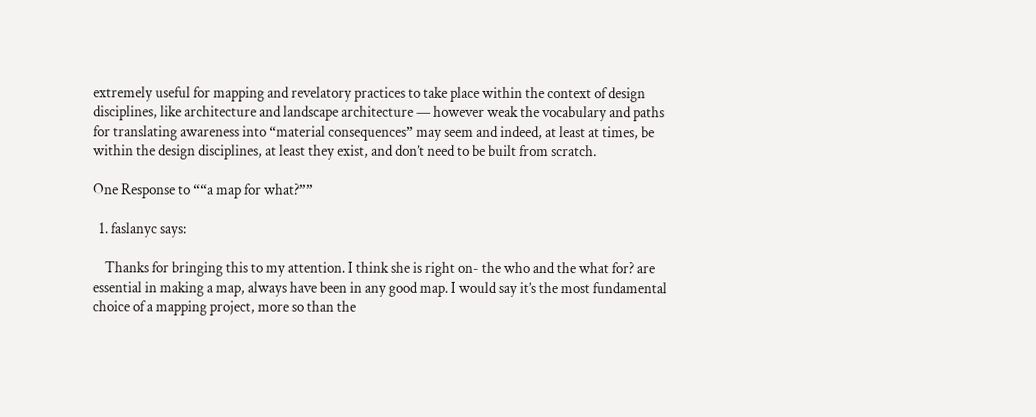extremely useful for mapping and revelatory practices to take place within the context of design disciplines, like architecture and landscape architecture — however weak the vocabulary and paths for translating awareness into “material consequences” may seem and indeed, at least at times, be within the design disciplines, at least they exist, and don’t need to be built from scratch.

One Response to ““a map for what?””

  1. faslanyc says:

    Thanks for bringing this to my attention. I think she is right on- the who and the what for? are essential in making a map, always have been in any good map. I would say it’s the most fundamental choice of a mapping project, more so than the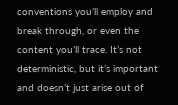conventions you’ll employ and break through, or even the content you’ll trace. It’s not deterministic, but it’s important and doesn’t just arise out of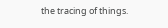the tracing of things.